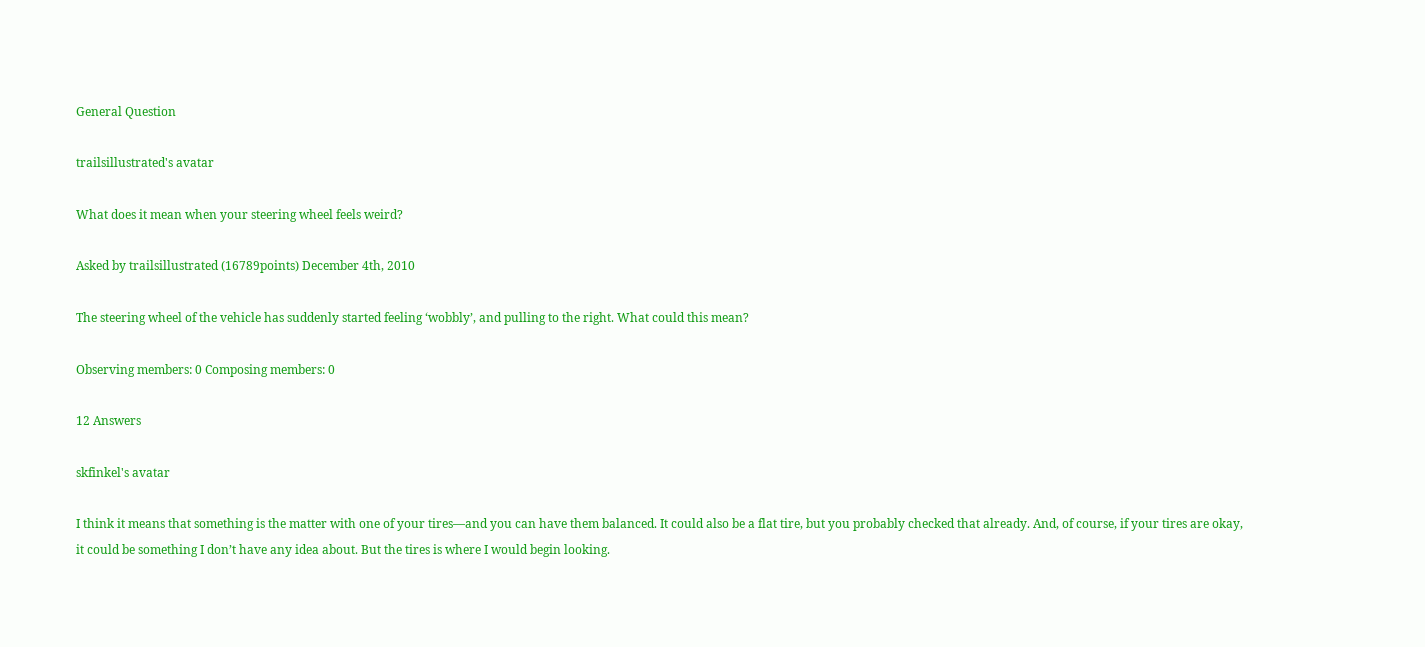General Question

trailsillustrated's avatar

What does it mean when your steering wheel feels weird?

Asked by trailsillustrated (16789points) December 4th, 2010

The steering wheel of the vehicle has suddenly started feeling ‘wobbly’, and pulling to the right. What could this mean?

Observing members: 0 Composing members: 0

12 Answers

skfinkel's avatar

I think it means that something is the matter with one of your tires—and you can have them balanced. It could also be a flat tire, but you probably checked that already. And, of course, if your tires are okay, it could be something I don’t have any idea about. But the tires is where I would begin looking.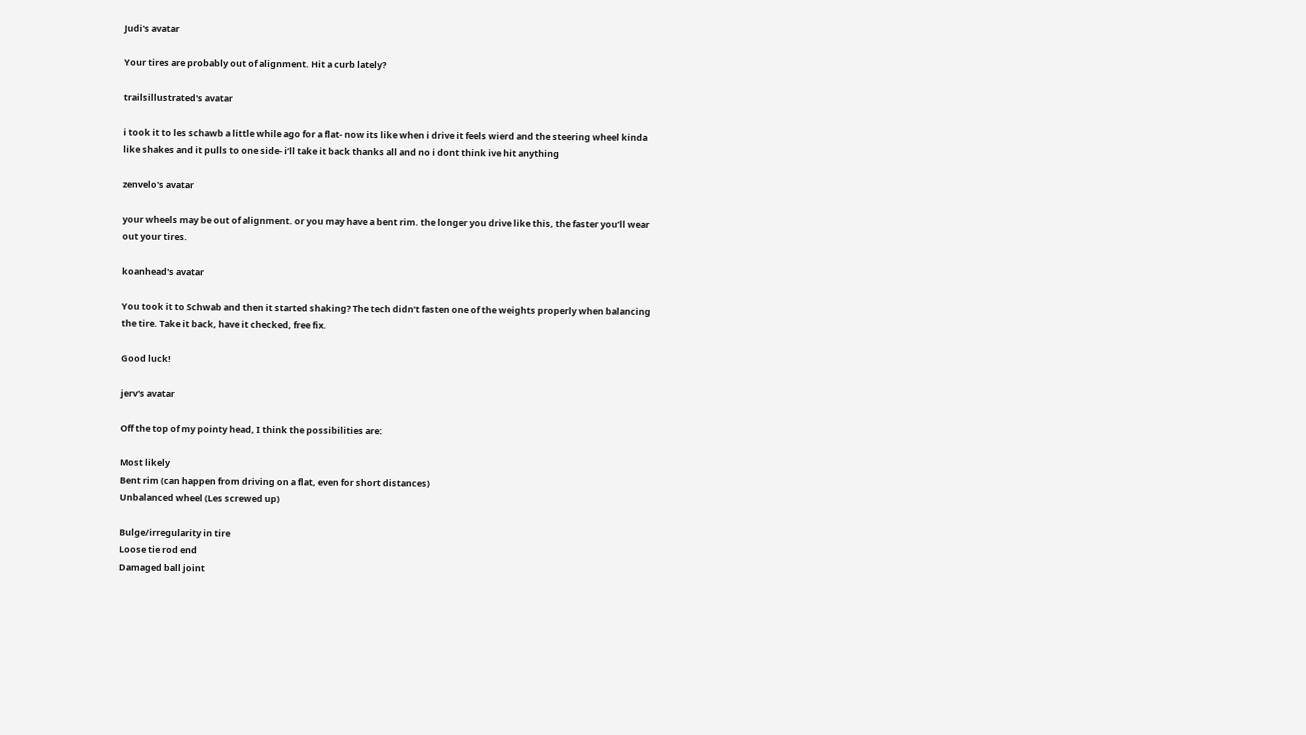Judi's avatar

Your tires are probably out of alignment. Hit a curb lately?

trailsillustrated's avatar

i took it to les schawb a little while ago for a flat- now its like when i drive it feels wierd and the steering wheel kinda like shakes and it pulls to one side- i’ll take it back thanks all and no i dont think ive hit anything

zenvelo's avatar

your wheels may be out of alignment. or you may have a bent rim. the longer you drive like this, the faster you’ll wear out your tires.

koanhead's avatar

You took it to Schwab and then it started shaking? The tech didn’t fasten one of the weights properly when balancing the tire. Take it back, have it checked, free fix.

Good luck!

jerv's avatar

Off the top of my pointy head, I think the possibilities are:

Most likely
Bent rim (can happen from driving on a flat, even for short distances)
Unbalanced wheel (Les screwed up)

Bulge/irregularity in tire
Loose tie rod end
Damaged ball joint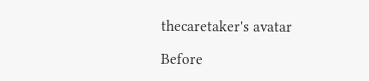thecaretaker's avatar

Before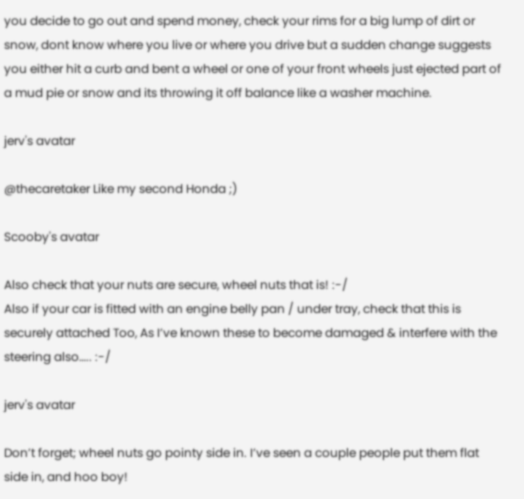you decide to go out and spend money, check your rims for a big lump of dirt or snow, dont know where you live or where you drive but a sudden change suggests you either hit a curb and bent a wheel or one of your front wheels just ejected part of a mud pie or snow and its throwing it off balance like a washer machine.

jerv's avatar

@thecaretaker Like my second Honda ;)

Scooby's avatar

Also check that your nuts are secure, wheel nuts that is! :-/
Also if your car is fitted with an engine belly pan / under tray, check that this is securely attached Too, As I’ve known these to become damaged & interfere with the steering also….. :-/

jerv's avatar

Don’t forget; wheel nuts go pointy side in. I’ve seen a couple people put them flat side in, and hoo boy!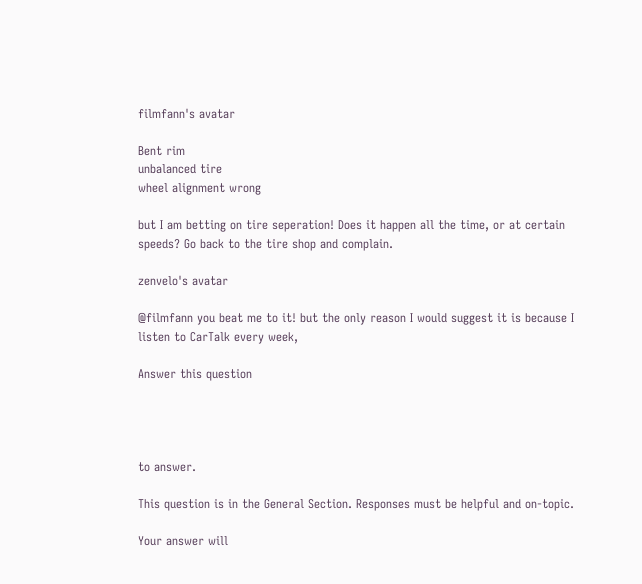filmfann's avatar

Bent rim
unbalanced tire
wheel alignment wrong

but I am betting on tire seperation! Does it happen all the time, or at certain speeds? Go back to the tire shop and complain.

zenvelo's avatar

@filmfann you beat me to it! but the only reason I would suggest it is because I listen to CarTalk every week,

Answer this question




to answer.

This question is in the General Section. Responses must be helpful and on-topic.

Your answer will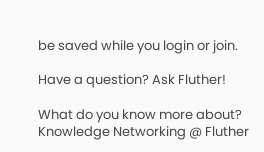be saved while you login or join.

Have a question? Ask Fluther!

What do you know more about?
Knowledge Networking @ Fluther